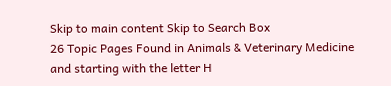Skip to main content Skip to Search Box
26 Topic Pages Found in Animals & Veterinary Medicine and starting with the letter H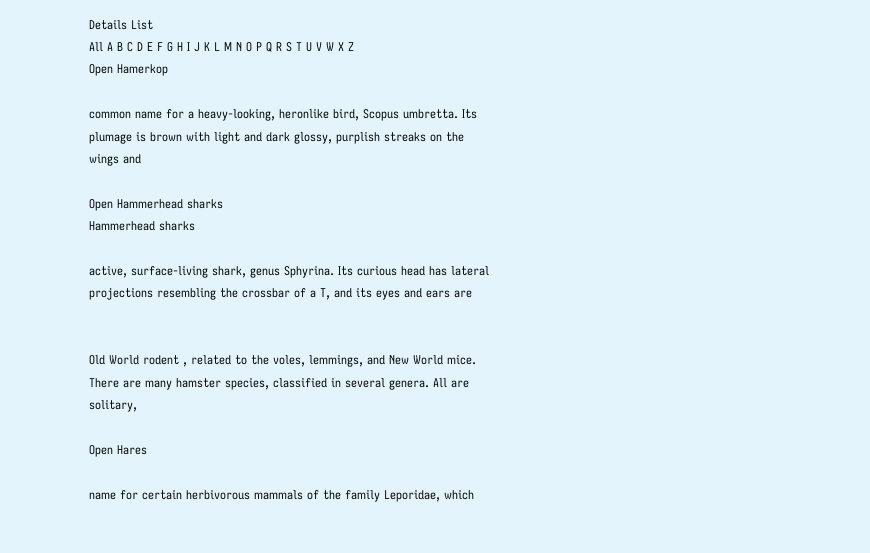Details List
All A B C D E F G H I J K L M N O P Q R S T U V W X Z
Open Hamerkop

common name for a heavy-looking, heronlike bird, Scopus umbretta. Its plumage is brown with light and dark glossy, purplish streaks on the wings and

Open Hammerhead sharks
Hammerhead sharks

active, surface-living shark, genus Sphyrina. Its curious head has lateral projections resembling the crossbar of a T, and its eyes and ears are


Old World rodent , related to the voles, lemmings, and New World mice. There are many hamster species, classified in several genera. All are solitary,

Open Hares

name for certain herbivorous mammals of the family Leporidae, which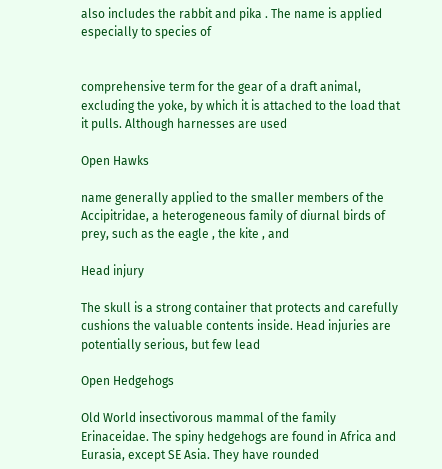also includes the rabbit and pika . The name is applied especially to species of


comprehensive term for the gear of a draft animal, excluding the yoke, by which it is attached to the load that it pulls. Although harnesses are used

Open Hawks

name generally applied to the smaller members of the Accipitridae, a heterogeneous family of diurnal birds of prey, such as the eagle , the kite , and

Head injury

The skull is a strong container that protects and carefully cushions the valuable contents inside. Head injuries are potentially serious, but few lead

Open Hedgehogs

Old World insectivorous mammal of the family Erinaceidae. The spiny hedgehogs are found in Africa and Eurasia, except SE Asia. They have rounded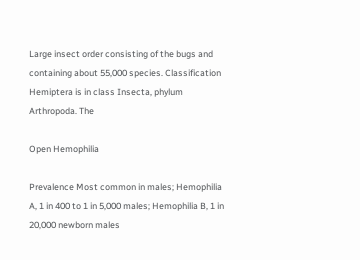Large insect order consisting of the bugs and containing about 55,000 species. Classification Hemiptera is in class Insecta, phylum Arthropoda. The

Open Hemophilia

Prevalence Most common in males; Hemophilia A, 1 in 400 to 1 in 5,000 males; Hemophilia B, 1 in 20,000 newborn males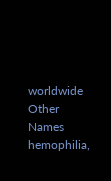worldwide Other Names hemophilia,